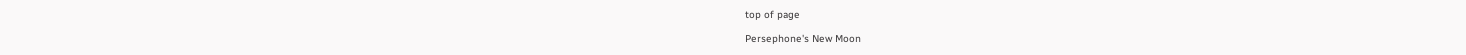top of page

Persephone's New Moon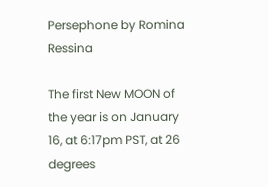Persephone by Romina Ressina

The first New MOON of the year is on January 16, at 6:17pm PST, at 26 degrees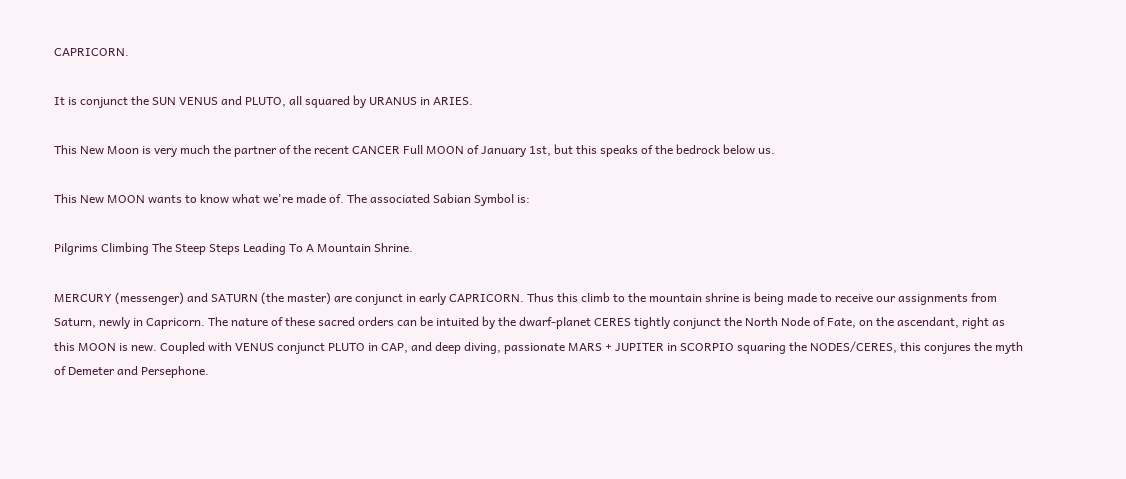CAPRICORN.

It is conjunct the SUN VENUS and PLUTO, all squared by URANUS in ARIES.

This New Moon is very much the partner of the recent CANCER Full MOON of January 1st, but this speaks of the bedrock below us.

This New MOON wants to know what we're made of. The associated Sabian Symbol is:

Pilgrims Climbing The Steep Steps Leading To A Mountain Shrine.

MERCURY (messenger) and SATURN (the master) are conjunct in early CAPRICORN. Thus this climb to the mountain shrine is being made to receive our assignments from Saturn, newly in Capricorn. The nature of these sacred orders can be intuited by the dwarf-planet CERES tightly conjunct the North Node of Fate, on the ascendant, right as this MOON is new. Coupled with VENUS conjunct PLUTO in CAP, and deep diving, passionate MARS + JUPITER in SCORPIO squaring the NODES/CERES, this conjures the myth of Demeter and Persephone.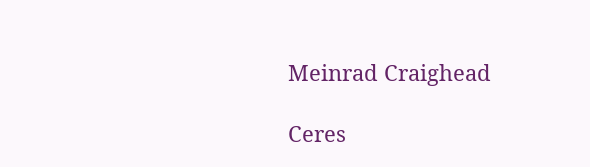Meinrad Craighead

Ceres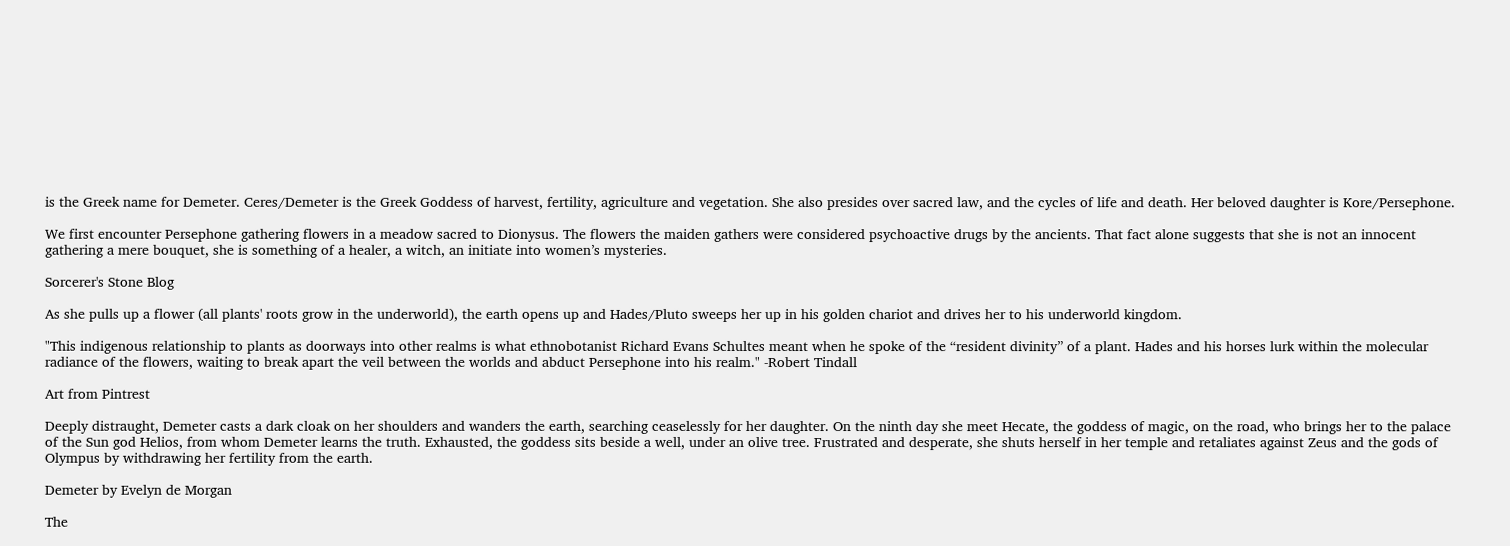is the Greek name for Demeter. Ceres/Demeter is the Greek Goddess of harvest, fertility, agriculture and vegetation. She also presides over sacred law, and the cycles of life and death. Her beloved daughter is Kore/Persephone.

We first encounter Persephone gathering flowers in a meadow sacred to Dionysus. The flowers the maiden gathers were considered psychoactive drugs by the ancients. That fact alone suggests that she is not an innocent gathering a mere bouquet, she is something of a healer, a witch, an initiate into women’s mysteries.

Sorcerer's Stone Blog

As she pulls up a flower (all plants' roots grow in the underworld), the earth opens up and Hades/Pluto sweeps her up in his golden chariot and drives her to his underworld kingdom.

"This indigenous relationship to plants as doorways into other realms is what ethnobotanist Richard Evans Schultes meant when he spoke of the “resident divinity” of a plant. Hades and his horses lurk within the molecular radiance of the flowers, waiting to break apart the veil between the worlds and abduct Persephone into his realm." -Robert Tindall

Art from Pintrest

Deeply distraught, Demeter casts a dark cloak on her shoulders and wanders the earth, searching ceaselessly for her daughter. On the ninth day she meet Hecate, the goddess of magic, on the road, who brings her to the palace of the Sun god Helios, from whom Demeter learns the truth. Exhausted, the goddess sits beside a well, under an olive tree. Frustrated and desperate, she shuts herself in her temple and retaliates against Zeus and the gods of Olympus by withdrawing her fertility from the earth.

Demeter by Evelyn de Morgan

The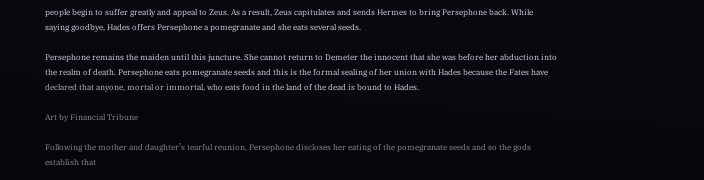people begin to suffer greatly and appeal to Zeus. As a result, Zeus capitulates and sends Hermes to bring Persephone back. While saying goodbye, Hades offers Persephone a pomegranate and she eats several seeds.

Persephone remains the maiden until this juncture. She cannot return to Demeter the innocent that she was before her abduction into the realm of death. Persephone eats pomegranate seeds and this is the formal sealing of her union with Hades because the Fates have declared that anyone, mortal or immortal, who eats food in the land of the dead is bound to Hades.

Art by Financial Tribune

Following the mother and daughter’s tearful reunion, Persephone discloses her eating of the pomegranate seeds and so the gods establish that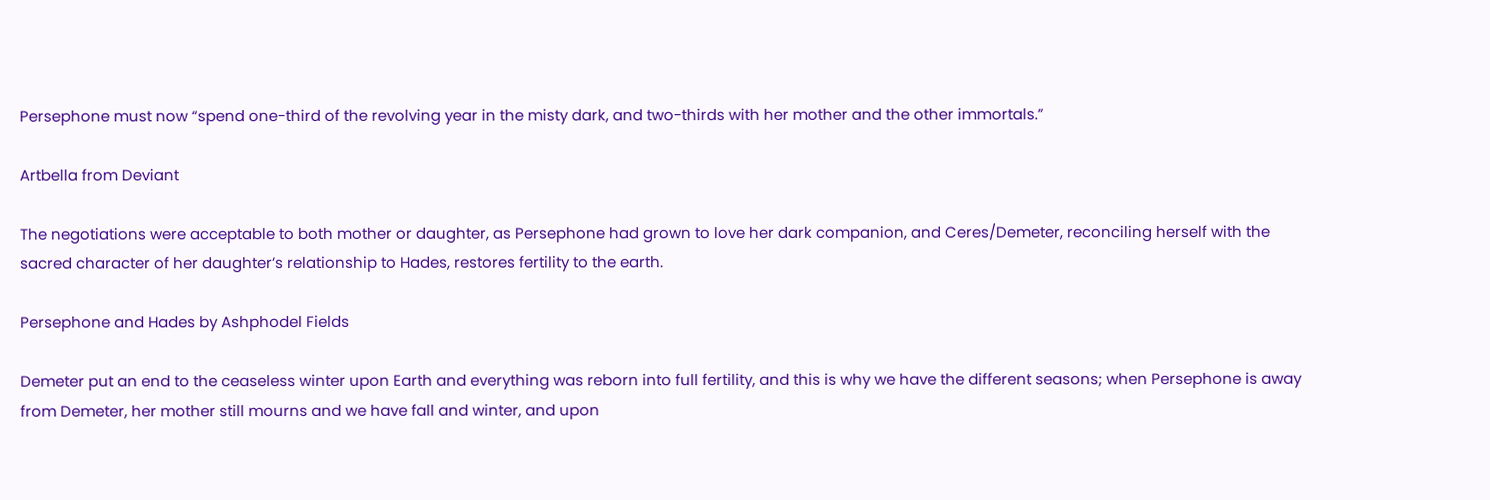Persephone must now “spend one-third of the revolving year in the misty dark, and two-thirds with her mother and the other immortals.”

Artbella from Deviant

The negotiations were acceptable to both mother or daughter, as Persephone had grown to love her dark companion, and Ceres/Demeter, reconciling herself with the sacred character of her daughter’s relationship to Hades, restores fertility to the earth.

Persephone and Hades by Ashphodel Fields

Demeter put an end to the ceaseless winter upon Earth and everything was reborn into full fertility, and this is why we have the different seasons; when Persephone is away from Demeter, her mother still mourns and we have fall and winter, and upon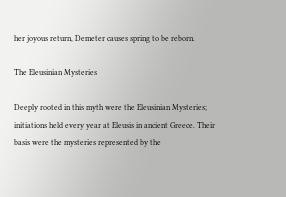her joyous return, Demeter causes spring to be reborn.

The Eleusinian Mysteries

Deeply rooted in this myth were the Eleusinian Mysteries; initiations held every year at Eleusis in ancient Greece. Their basis were the mysteries represented by the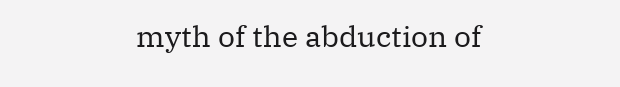myth of the abduction of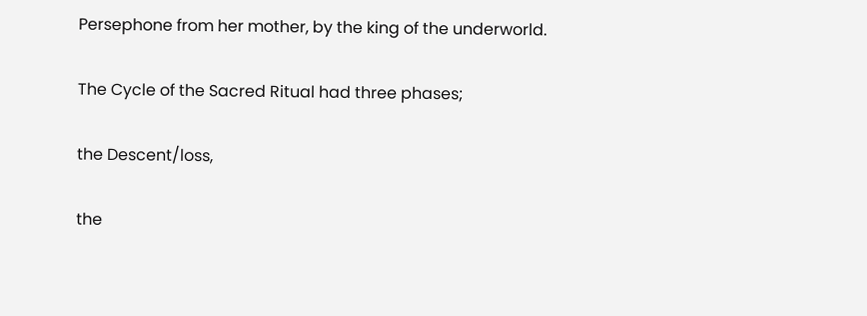Persephone from her mother, by the king of the underworld.

The Cycle of the Sacred Ritual had three phases;

the Descent/loss,

the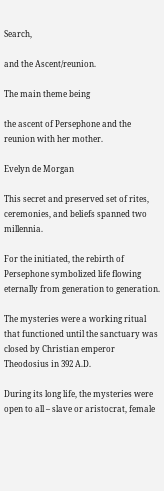Search,

and the Ascent/reunion.

The main theme being

the ascent of Persephone and the reunion with her mother.

Evelyn de Morgan

This secret and preserved set of rites, ceremonies, and beliefs spanned two millennia.

For the initiated, the rebirth of Persephone symbolized life flowing eternally from generation to generation.

The mysteries were a working ritual that functioned until the sanctuary was closed by Christian emperor Theodosius in 392 A.D.

During its long life, the mysteries were open to all – slave or aristocrat, female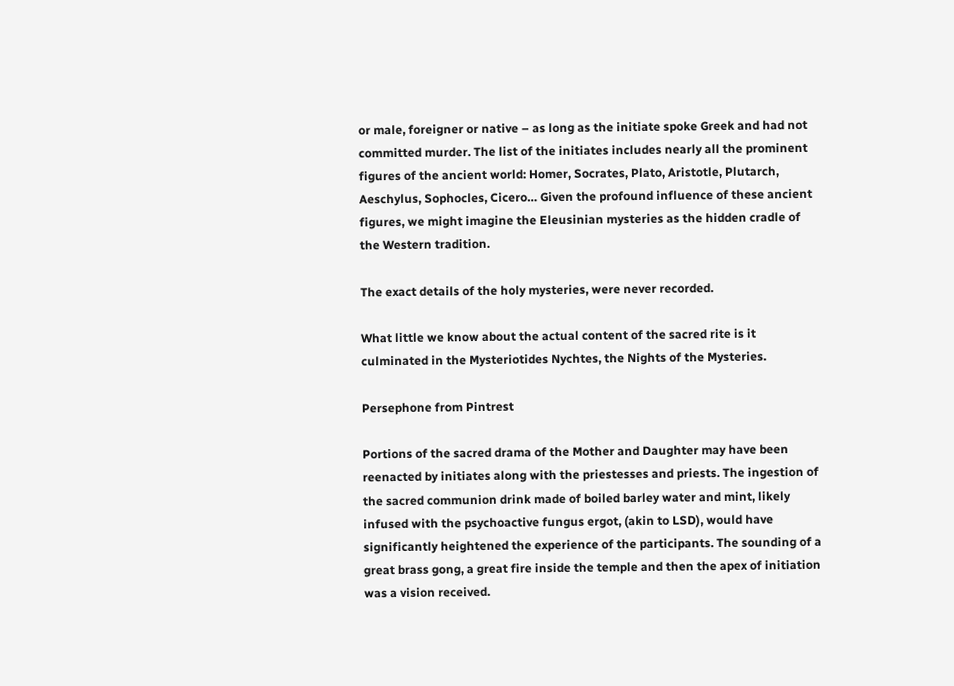or male, foreigner or native – as long as the initiate spoke Greek and had not committed murder. The list of the initiates includes nearly all the prominent figures of the ancient world: Homer, Socrates, Plato, Aristotle, Plutarch, Aeschylus, Sophocles, Cicero… Given the profound influence of these ancient figures, we might imagine the Eleusinian mysteries as the hidden cradle of the Western tradition.

The exact details of the holy mysteries, were never recorded.

What little we know about the actual content of the sacred rite is it culminated in the Mysteriotides Nychtes, the Nights of the Mysteries.

Persephone from Pintrest

Portions of the sacred drama of the Mother and Daughter may have been reenacted by initiates along with the priestesses and priests. The ingestion of the sacred communion drink made of boiled barley water and mint, likely infused with the psychoactive fungus ergot, (akin to LSD), would have significantly heightened the experience of the participants. The sounding of a great brass gong, a great fire inside the temple and then the apex of initiation was a vision received.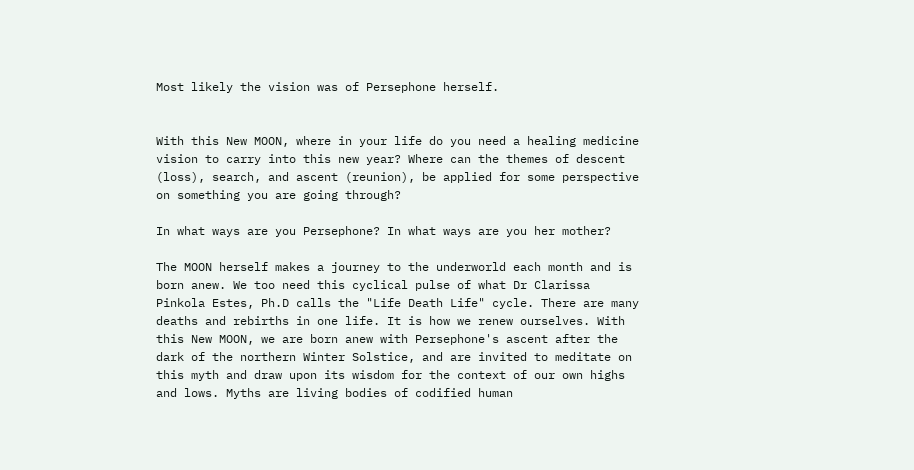Most likely the vision was of Persephone herself.


With this New MOON, where in your life do you need a healing medicine vision to carry into this new year? Where can the themes of descent (loss), search, and ascent (reunion), be applied for some perspective on something you are going through?

In what ways are you Persephone? In what ways are you her mother?

The MOON herself makes a journey to the underworld each month and is born anew. We too need this cyclical pulse of what Dr Clarissa Pinkola Estes, Ph.D calls the "Life Death Life" cycle. There are many deaths and rebirths in one life. It is how we renew ourselves. With this New MOON, we are born anew with Persephone's ascent after the dark of the northern Winter Solstice, and are invited to meditate on this myth and draw upon its wisdom for the context of our own highs and lows. Myths are living bodies of codified human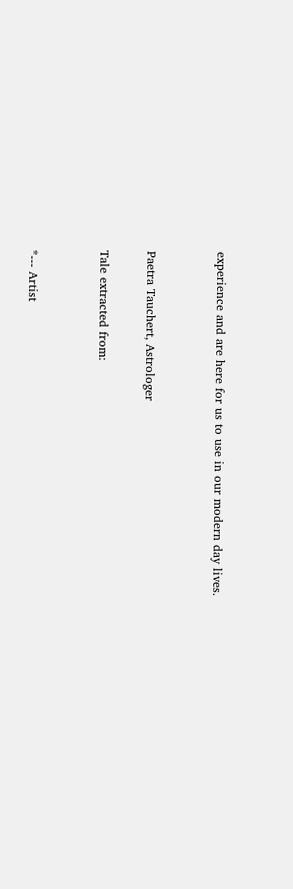experience and are here for us to use in our modern day lives.


Paetra Tauchert, Astrologer

Tale extracted from:


*--- Artist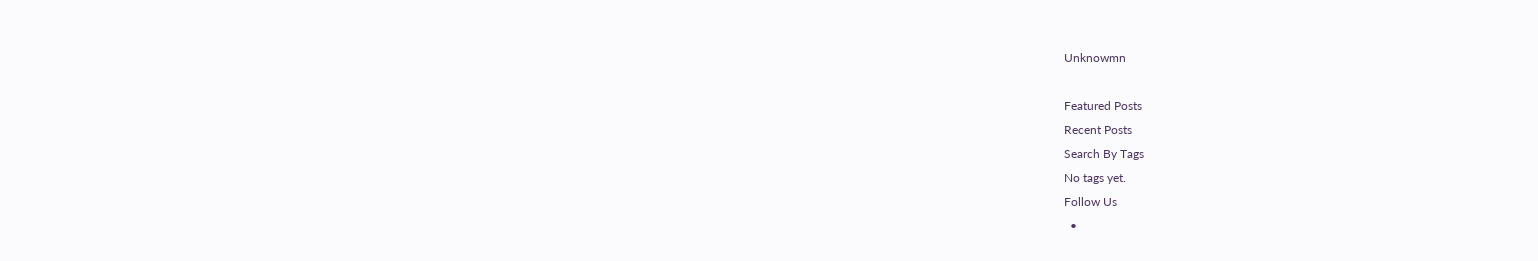Unknowmn

Featured Posts
Recent Posts
Search By Tags
No tags yet.
Follow Us
  •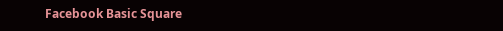Facebook Basic Square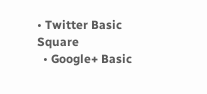• Twitter Basic Square
  • Google+ Basic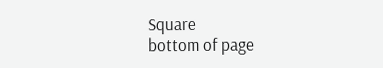Square
bottom of page